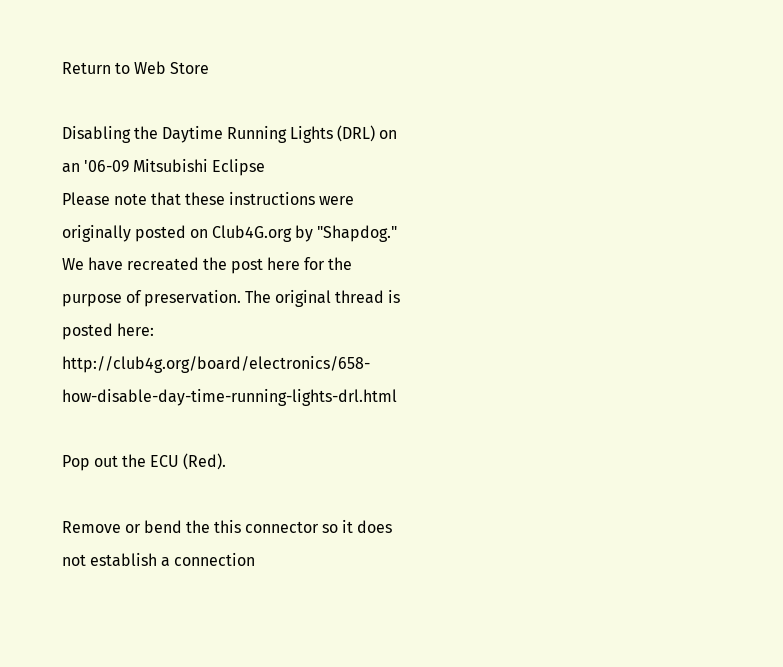Return to Web Store

Disabling the Daytime Running Lights (DRL) on an '06-09 Mitsubishi Eclipse
Please note that these instructions were originally posted on Club4G.org by "Shapdog." We have recreated the post here for the purpose of preservation. The original thread is posted here: http://club4g.org/board/electronics/658-how-disable-day-time-running-lights-drl.html

Pop out the ECU (Red).

Remove or bend the this connector so it does not establish a connection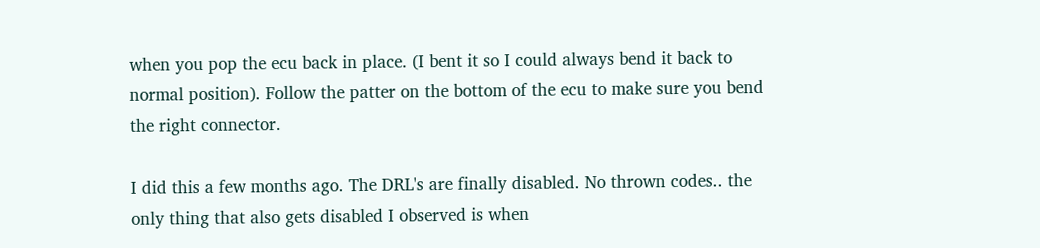when you pop the ecu back in place. (I bent it so I could always bend it back to normal position). Follow the patter on the bottom of the ecu to make sure you bend the right connector.

I did this a few months ago. The DRL's are finally disabled. No thrown codes.. the only thing that also gets disabled I observed is when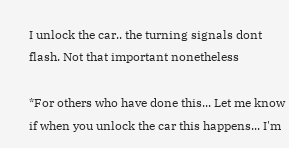I unlock the car.. the turning signals dont flash. Not that important nonetheless

*For others who have done this... Let me know if when you unlock the car this happens... I'm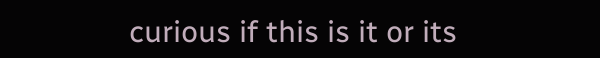curious if this is it or its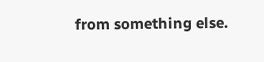from something else.